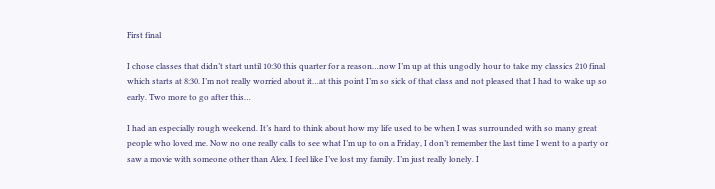First final

I chose classes that didn’t start until 10:30 this quarter for a reason…now I’m up at this ungodly hour to take my classics 210 final which starts at 8:30. I’m not really worried about it…at this point I’m so sick of that class and not pleased that I had to wake up so early. Two more to go after this…

I had an especially rough weekend. It’s hard to think about how my life used to be when I was surrounded with so many great people who loved me. Now no one really calls to see what I’m up to on a Friday, I don’t remember the last time I went to a party or saw a movie with someone other than Alex. I feel like I’ve lost my family. I’m just really lonely. I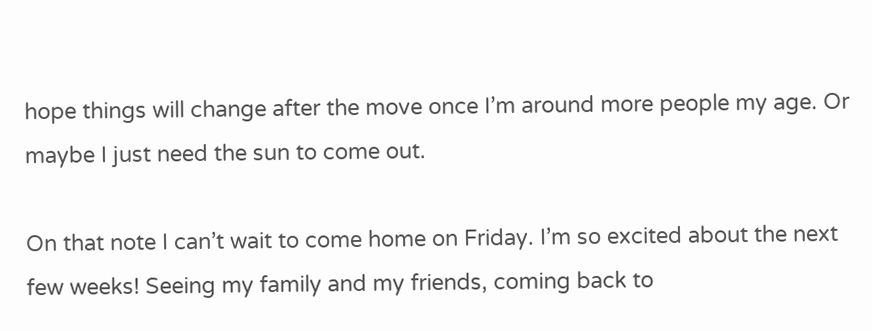hope things will change after the move once I’m around more people my age. Or maybe I just need the sun to come out.

On that note I can’t wait to come home on Friday. I’m so excited about the next few weeks! Seeing my family and my friends, coming back to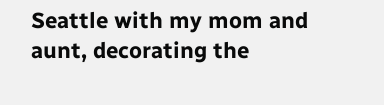Seattle with my mom and aunt, decorating the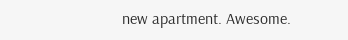new apartment. Awesome.